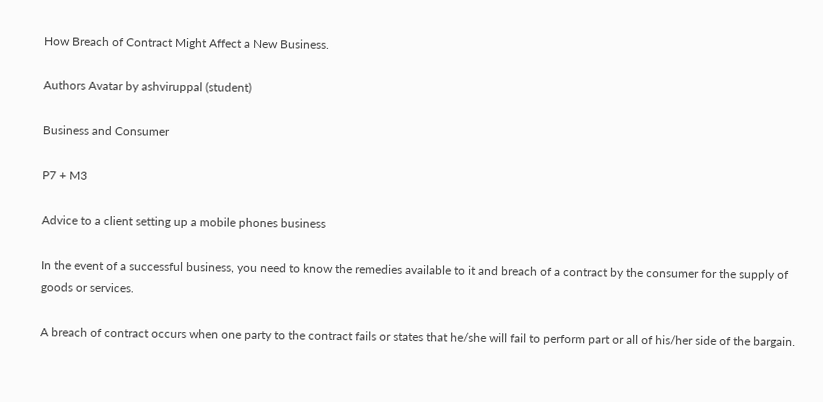How Breach of Contract Might Affect a New Business.

Authors Avatar by ashviruppal (student)

Business and Consumer

P7 + M3

Advice to a client setting up a mobile phones business

In the event of a successful business, you need to know the remedies available to it and breach of a contract by the consumer for the supply of goods or services.

A breach of contract occurs when one party to the contract fails or states that he/she will fail to perform part or all of his/her side of the bargain.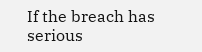If the breach has serious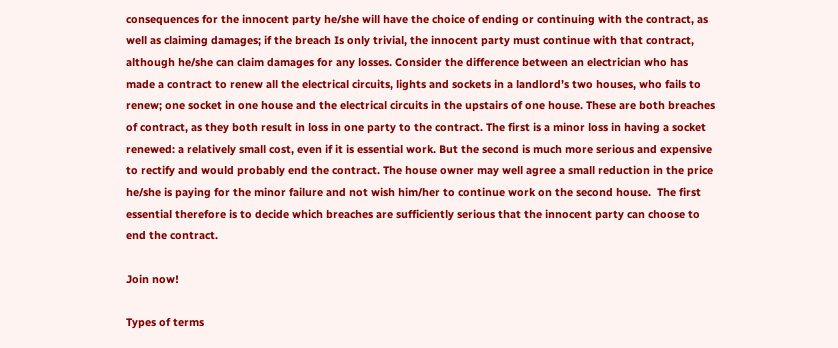consequences for the innocent party he/she will have the choice of ending or continuing with the contract, as well as claiming damages; if the breach Is only trivial, the innocent party must continue with that contract, although he/she can claim damages for any losses. Consider the difference between an electrician who has made a contract to renew all the electrical circuits, lights and sockets in a landlord’s two houses, who fails to renew; one socket in one house and the electrical circuits in the upstairs of one house. These are both breaches of contract, as they both result in loss in one party to the contract. The first is a minor loss in having a socket renewed: a relatively small cost, even if it is essential work. But the second is much more serious and expensive to rectify and would probably end the contract. The house owner may well agree a small reduction in the price he/she is paying for the minor failure and not wish him/her to continue work on the second house.  The first essential therefore is to decide which breaches are sufficiently serious that the innocent party can choose to end the contract.

Join now!

Types of terms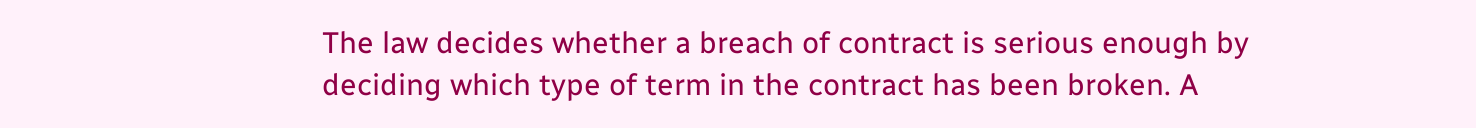The law decides whether a breach of contract is serious enough by deciding which type of term in the contract has been broken. A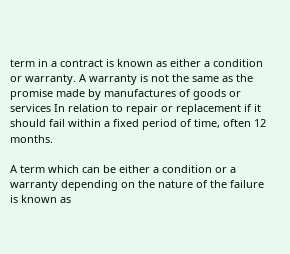term in a contract is known as either a condition or warranty. A warranty is not the same as the promise made by manufactures of goods or services In relation to repair or replacement if it should fail within a fixed period of time, often 12 months.

A term which can be either a condition or a warranty depending on the nature of the failure is known as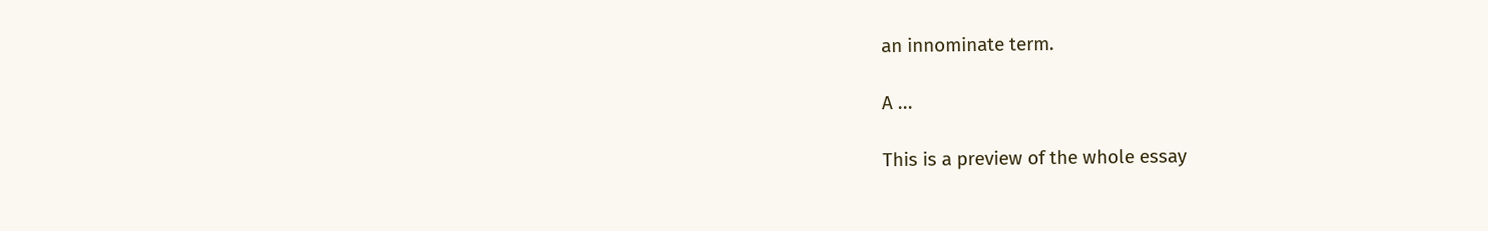an innominate term.

A ...

This is a preview of the whole essay